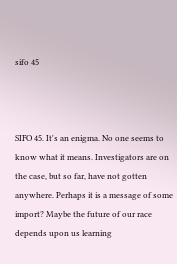sifo 45



SIFO 45. It's an enigma. No one seems to know what it means. Investigators are on the case, but so far, have not gotten anywhere. Perhaps it is a message of some import? Maybe the future of our race depends upon us learning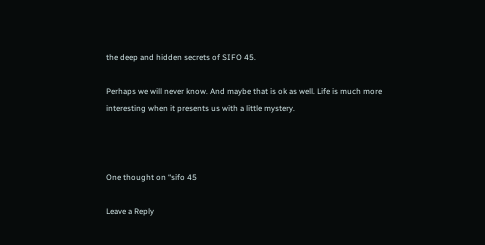the deep and hidden secrets of SIFO 45.

Perhaps we will never know. And maybe that is ok as well. Life is much more interesting when it presents us with a little mystery.



One thought on “sifo 45

Leave a Reply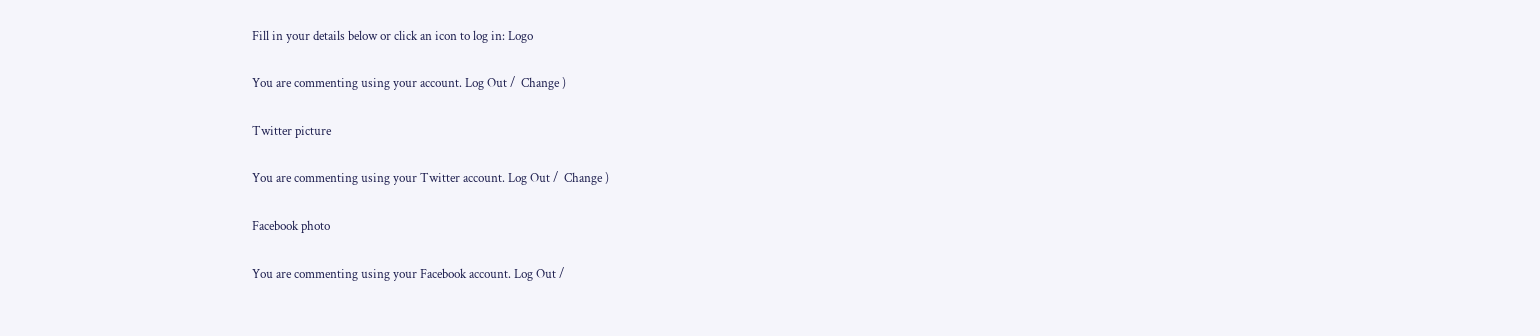Fill in your details below or click an icon to log in: Logo

You are commenting using your account. Log Out /  Change )

Twitter picture

You are commenting using your Twitter account. Log Out /  Change )

Facebook photo

You are commenting using your Facebook account. Log Out /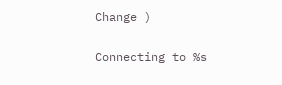Change )

Connecting to %s